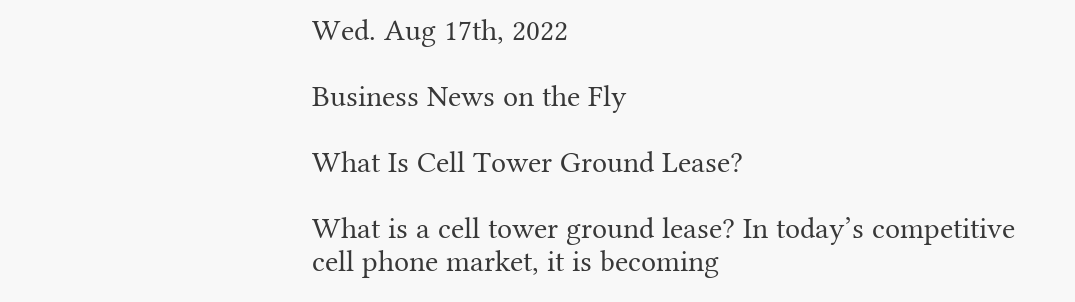Wed. Aug 17th, 2022

Business News on the Fly

What Is Cell Tower Ground Lease?

What is a cell tower ground lease? In today’s competitive cell phone market, it is becoming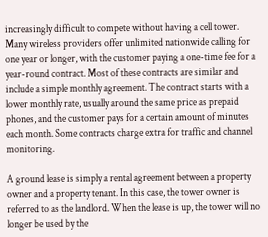increasingly difficult to compete without having a cell tower. Many wireless providers offer unlimited nationwide calling for one year or longer, with the customer paying a one-time fee for a year-round contract. Most of these contracts are similar and include a simple monthly agreement. The contract starts with a lower monthly rate, usually around the same price as prepaid phones, and the customer pays for a certain amount of minutes each month. Some contracts charge extra for traffic and channel monitoring.

A ground lease is simply a rental agreement between a property owner and a property tenant. In this case, the tower owner is referred to as the landlord. When the lease is up, the tower will no longer be used by the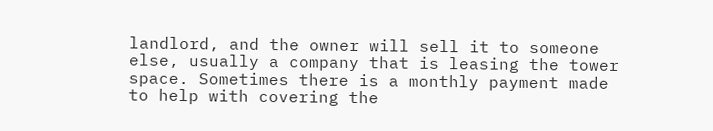landlord, and the owner will sell it to someone else, usually a company that is leasing the tower space. Sometimes there is a monthly payment made to help with covering the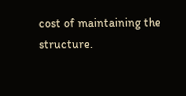cost of maintaining the structure.